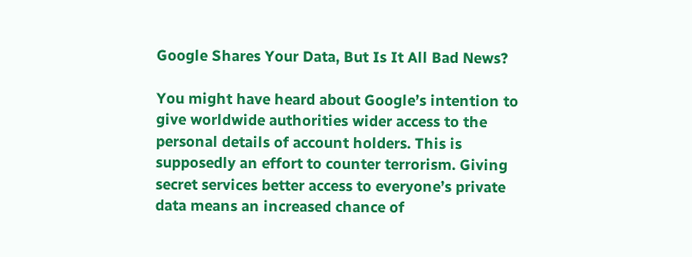Google Shares Your Data, But Is It All Bad News?

You might have heard about Google’s intention to give worldwide authorities wider access to the personal details of account holders. This is supposedly an effort to counter terrorism. Giving secret services better access to everyone’s private data means an increased chance of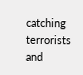catching terrorists and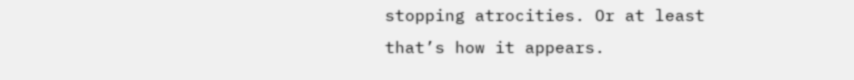stopping atrocities. Or at least that’s how it appears.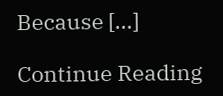Because […]

Continue Reading